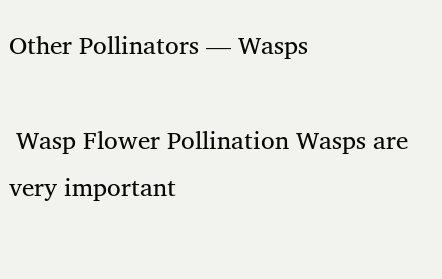Other Pollinators — Wasps

 Wasp Flower Pollination Wasps are very important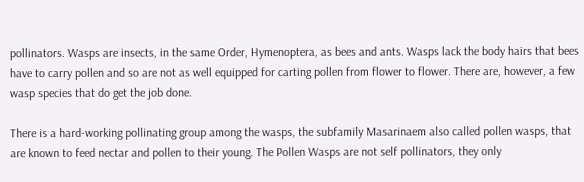pollinators. Wasps are insects, in the same Order, Hymenoptera, as bees and ants. Wasps lack the body hairs that bees have to carry pollen and so are not as well equipped for carting pollen from flower to flower. There are, however, a few wasp species that do get the job done.

There is a hard-working pollinating group among the wasps, the subfamily Masarinaem also called pollen wasps, that are known to feed nectar and pollen to their young. The Pollen Wasps are not self pollinators, they only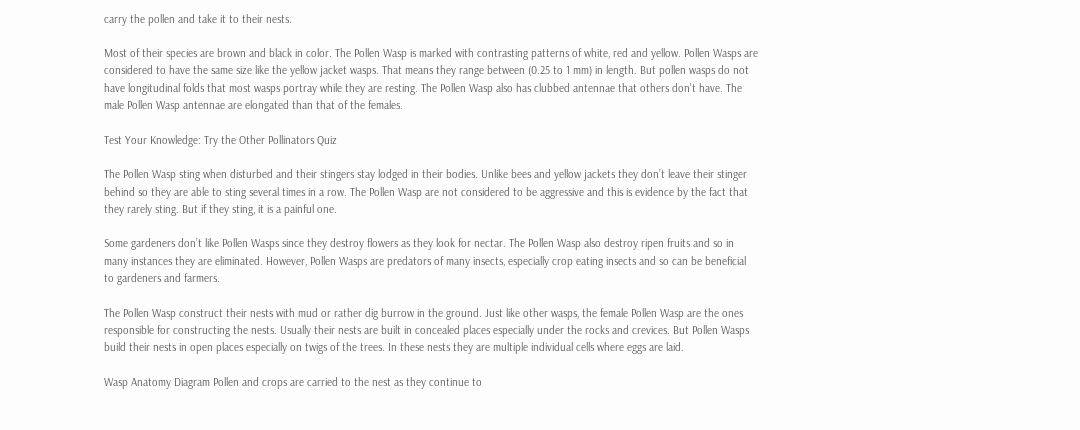carry the pollen and take it to their nests.

Most of their species are brown and black in color. The Pollen Wasp is marked with contrasting patterns of white, red and yellow. Pollen Wasps are considered to have the same size like the yellow jacket wasps. That means they range between (0.25 to 1 mm) in length. But pollen wasps do not have longitudinal folds that most wasps portray while they are resting. The Pollen Wasp also has clubbed antennae that others don’t have. The male Pollen Wasp antennae are elongated than that of the females.

Test Your Knowledge: Try the Other Pollinators Quiz

The Pollen Wasp sting when disturbed and their stingers stay lodged in their bodies. Unlike bees and yellow jackets they don’t leave their stinger behind so they are able to sting several times in a row. The Pollen Wasp are not considered to be aggressive and this is evidence by the fact that they rarely sting. But if they sting, it is a painful one.

Some gardeners don’t like Pollen Wasps since they destroy flowers as they look for nectar. The Pollen Wasp also destroy ripen fruits and so in many instances they are eliminated. However, Pollen Wasps are predators of many insects, especially crop eating insects and so can be beneficial to gardeners and farmers.

The Pollen Wasp construct their nests with mud or rather dig burrow in the ground. Just like other wasps, the female Pollen Wasp are the ones responsible for constructing the nests. Usually their nests are built in concealed places especially under the rocks and crevices. But Pollen Wasps build their nests in open places especially on twigs of the trees. In these nests they are multiple individual cells where eggs are laid.

Wasp Anatomy Diagram Pollen and crops are carried to the nest as they continue to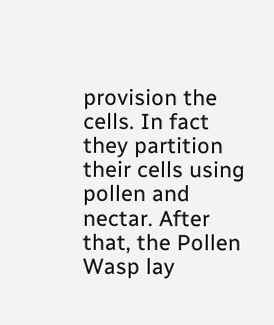provision the cells. In fact they partition their cells using pollen and nectar. After that, the Pollen Wasp lay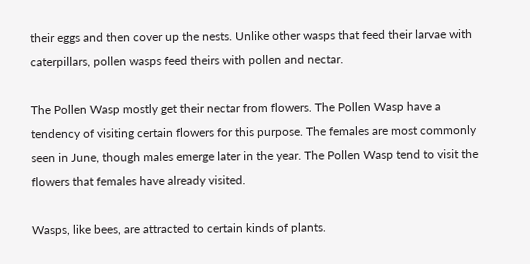their eggs and then cover up the nests. Unlike other wasps that feed their larvae with caterpillars, pollen wasps feed theirs with pollen and nectar.

The Pollen Wasp mostly get their nectar from flowers. The Pollen Wasp have a tendency of visiting certain flowers for this purpose. The females are most commonly seen in June, though males emerge later in the year. The Pollen Wasp tend to visit the flowers that females have already visited.

Wasps, like bees, are attracted to certain kinds of plants.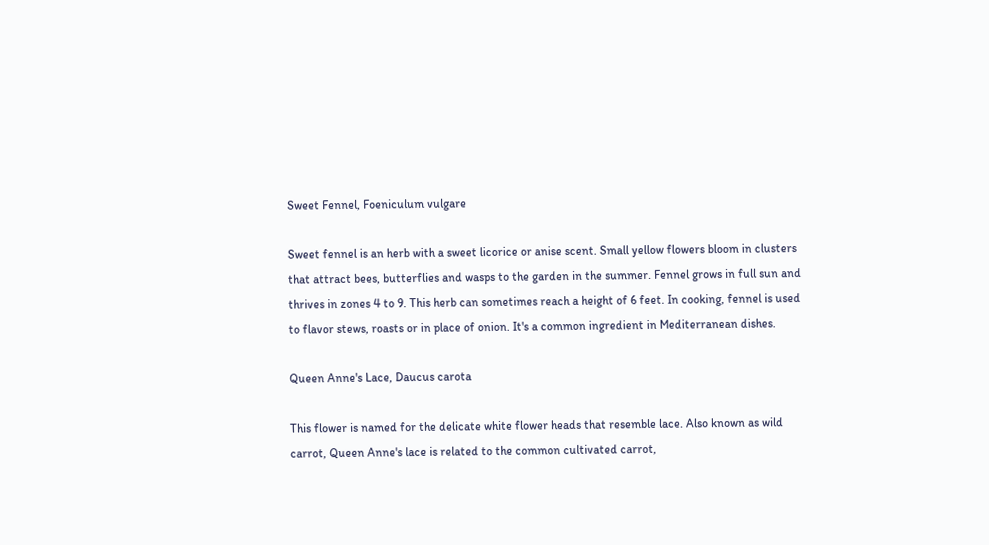Sweet Fennel, Foeniculum vulgare

Sweet fennel is an herb with a sweet licorice or anise scent. Small yellow flowers bloom in clusters that attract bees, butterflies and wasps to the garden in the summer. Fennel grows in full sun and thrives in zones 4 to 9. This herb can sometimes reach a height of 6 feet. In cooking, fennel is used to flavor stews, roasts or in place of onion. It's a common ingredient in Mediterranean dishes.

Queen Anne's Lace, Daucus carota

This flower is named for the delicate white flower heads that resemble lace. Also known as wild carrot, Queen Anne's lace is related to the common cultivated carrot,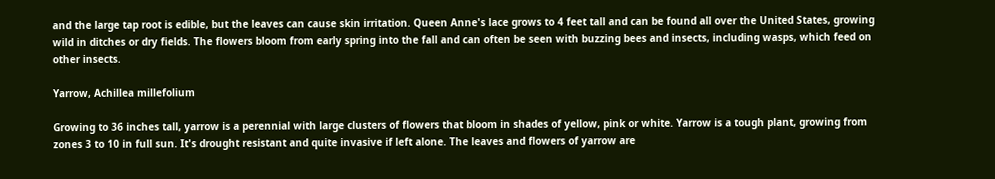and the large tap root is edible, but the leaves can cause skin irritation. Queen Anne's lace grows to 4 feet tall and can be found all over the United States, growing wild in ditches or dry fields. The flowers bloom from early spring into the fall and can often be seen with buzzing bees and insects, including wasps, which feed on other insects.

Yarrow, Achillea millefolium

Growing to 36 inches tall, yarrow is a perennial with large clusters of flowers that bloom in shades of yellow, pink or white. Yarrow is a tough plant, growing from zones 3 to 10 in full sun. It's drought resistant and quite invasive if left alone. The leaves and flowers of yarrow are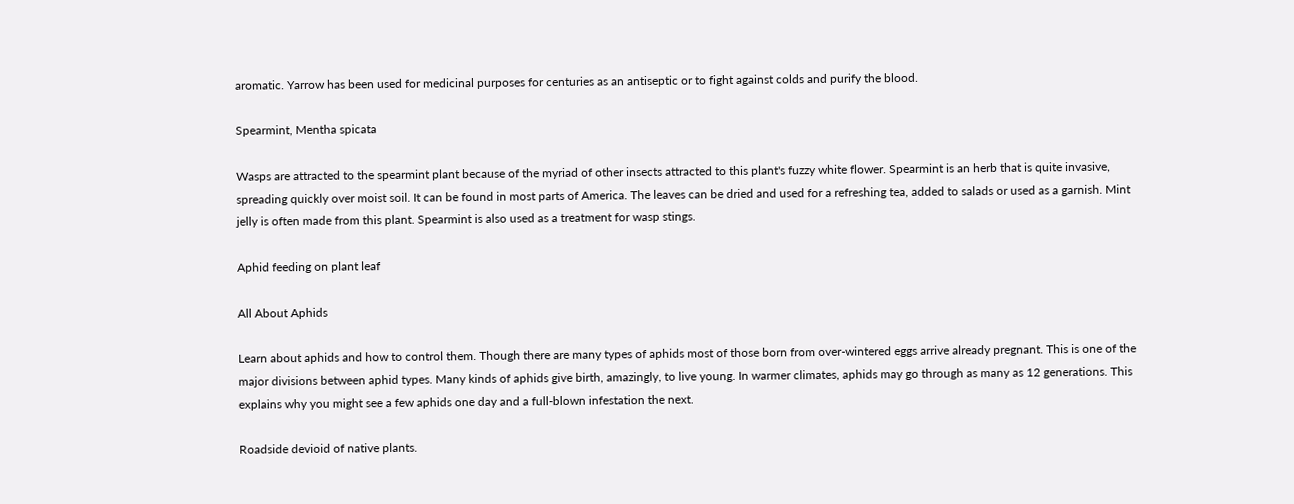aromatic. Yarrow has been used for medicinal purposes for centuries as an antiseptic or to fight against colds and purify the blood.

Spearmint, Mentha spicata

Wasps are attracted to the spearmint plant because of the myriad of other insects attracted to this plant's fuzzy white flower. Spearmint is an herb that is quite invasive, spreading quickly over moist soil. It can be found in most parts of America. The leaves can be dried and used for a refreshing tea, added to salads or used as a garnish. Mint jelly is often made from this plant. Spearmint is also used as a treatment for wasp stings.

Aphid feeding on plant leaf

All About Aphids

Learn about aphids and how to control them. Though there are many types of aphids most of those born from over-wintered eggs arrive already pregnant. This is one of the major divisions between aphid types. Many kinds of aphids give birth, amazingly, to live young. In warmer climates, aphids may go through as many as 12 generations. This explains why you might see a few aphids one day and a full-blown infestation the next.

Roadside devioid of native plants.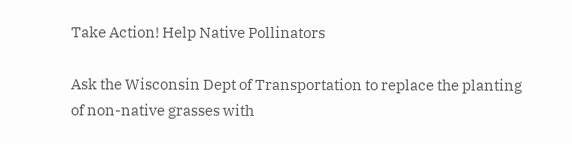Take Action! Help Native Pollinators

Ask the Wisconsin Dept of Transportation to replace the planting of non-native grasses with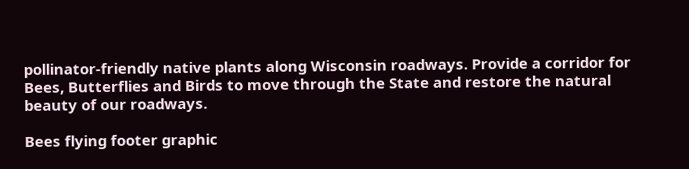pollinator-friendly native plants along Wisconsin roadways. Provide a corridor for Bees, Butterflies and Birds to move through the State and restore the natural beauty of our roadways.

Bees flying footer graphic